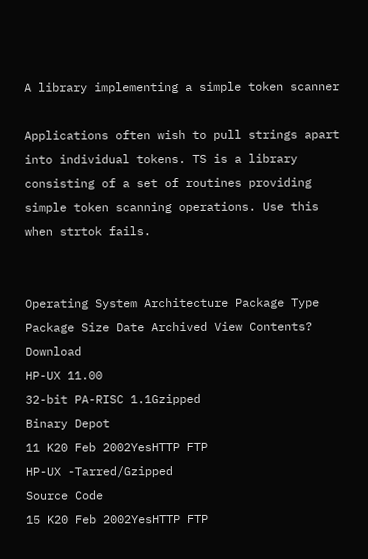A library implementing a simple token scanner

Applications often wish to pull strings apart into individual tokens. TS is a library consisting of a set of routines providing simple token scanning operations. Use this when strtok fails.


Operating System Architecture Package Type Package Size Date Archived View Contents? Download
HP-UX 11.00
32-bit PA-RISC 1.1Gzipped
Binary Depot
11 K20 Feb 2002YesHTTP FTP
HP-UX -Tarred/Gzipped
Source Code
15 K20 Feb 2002YesHTTP FTP